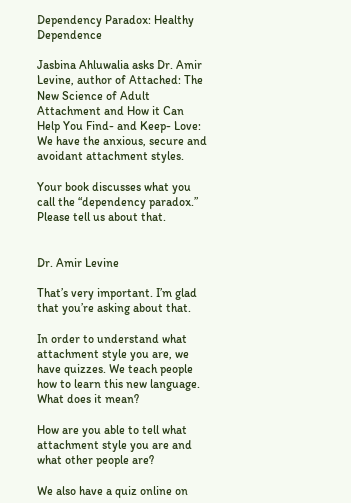Dependency Paradox: Healthy Dependence

Jasbina Ahluwalia asks Dr. Amir Levine, author of Attached: The New Science of Adult Attachment and How it Can Help You Find- and Keep- Love: We have the anxious, secure and avoidant attachment styles.

Your book discusses what you call the “dependency paradox.” Please tell us about that.


Dr. Amir Levine

That’s very important. I’m glad that you’re asking about that.

In order to understand what attachment style you are, we have quizzes. We teach people how to learn this new language. What does it mean?

How are you able to tell what attachment style you are and what other people are?

We also have a quiz online on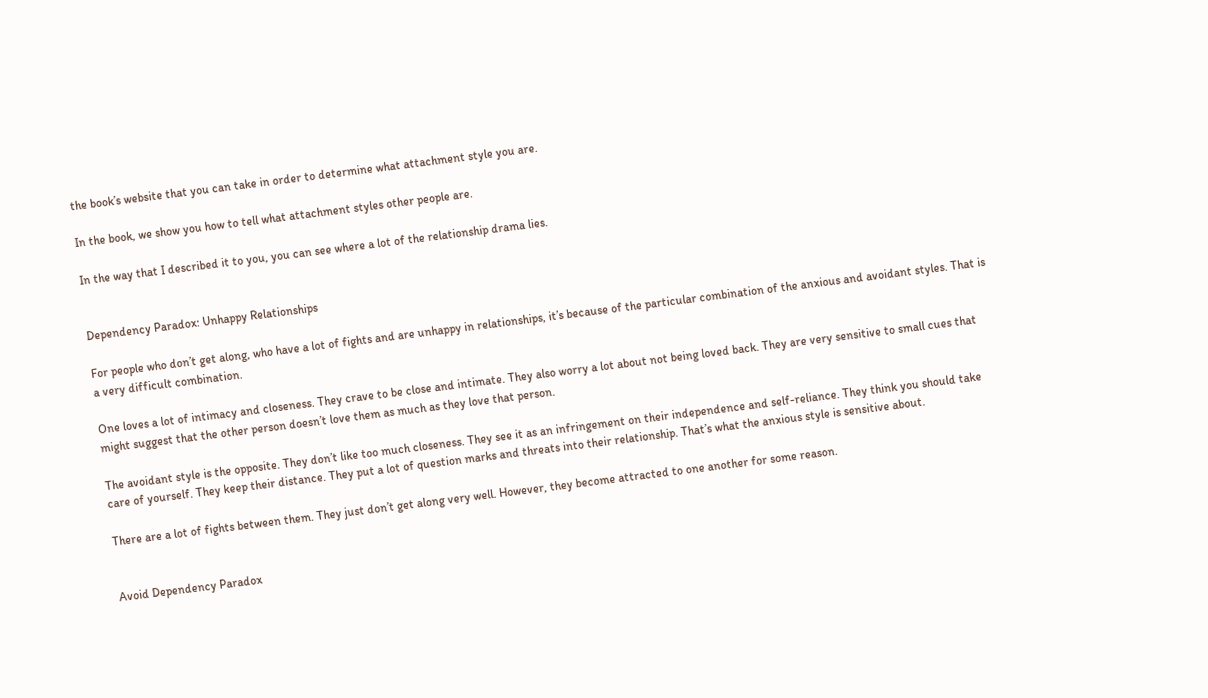the book’s website that you can take in order to determine what attachment style you are.

In the book, we show you how to tell what attachment styles other people are.

In the way that I described it to you, you can see where a lot of the relationship drama lies.


Dependency Paradox: Unhappy Relationships

For people who don’t get along, who have a lot of fights and are unhappy in relationships, it’s because of the particular combination of the anxious and avoidant styles. That is a very difficult combination.

One loves a lot of intimacy and closeness. They crave to be close and intimate. They also worry a lot about not being loved back. They are very sensitive to small cues that might suggest that the other person doesn’t love them as much as they love that person.

The avoidant style is the opposite. They don’t like too much closeness. They see it as an infringement on their independence and self-reliance. They think you should take care of yourself. They keep their distance. They put a lot of question marks and threats into their relationship. That’s what the anxious style is sensitive about.

There are a lot of fights between them. They just don’t get along very well. However, they become attracted to one another for some reason.


Avoid Dependency Paradox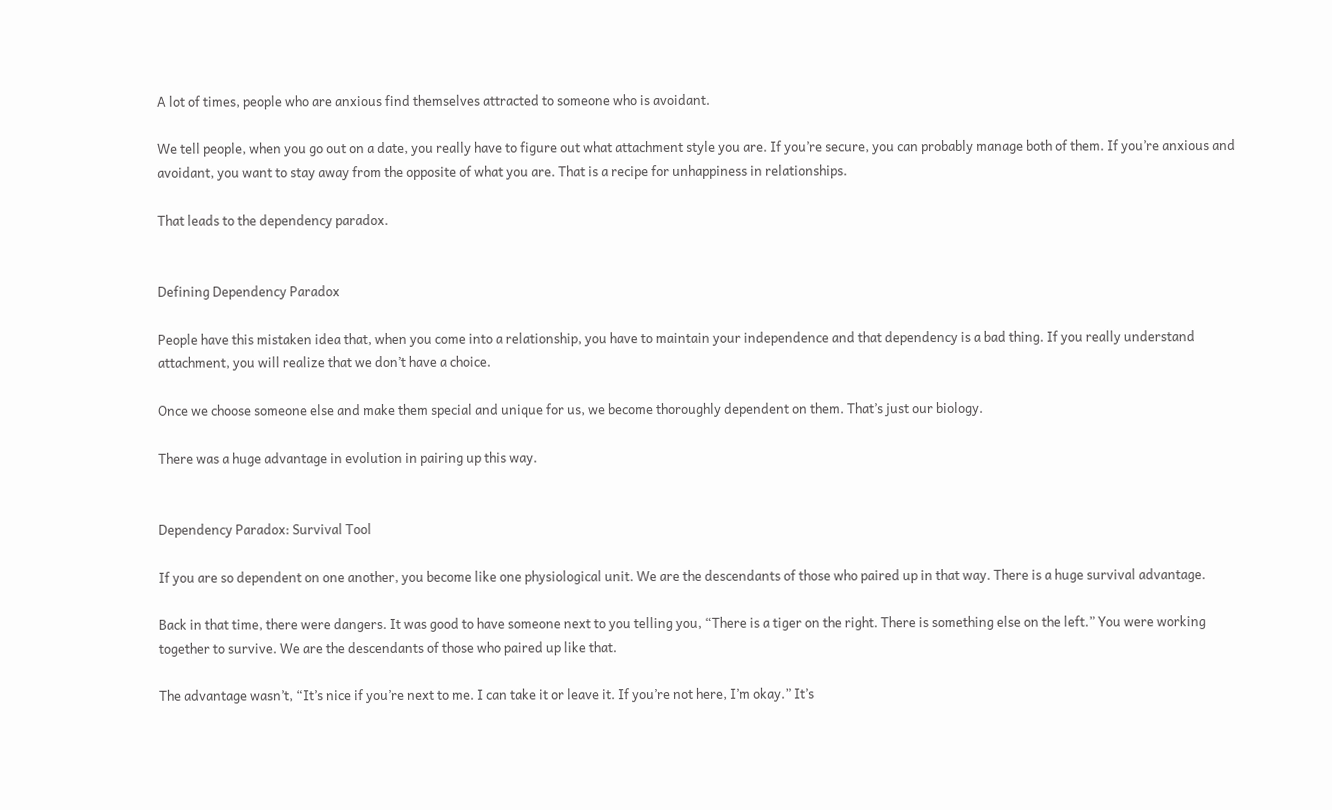A lot of times, people who are anxious find themselves attracted to someone who is avoidant.

We tell people, when you go out on a date, you really have to figure out what attachment style you are. If you’re secure, you can probably manage both of them. If you’re anxious and avoidant, you want to stay away from the opposite of what you are. That is a recipe for unhappiness in relationships.

That leads to the dependency paradox.


Defining Dependency Paradox

People have this mistaken idea that, when you come into a relationship, you have to maintain your independence and that dependency is a bad thing. If you really understand attachment, you will realize that we don’t have a choice.

Once we choose someone else and make them special and unique for us, we become thoroughly dependent on them. That’s just our biology.

There was a huge advantage in evolution in pairing up this way.


Dependency Paradox: Survival Tool

If you are so dependent on one another, you become like one physiological unit. We are the descendants of those who paired up in that way. There is a huge survival advantage.

Back in that time, there were dangers. It was good to have someone next to you telling you, “There is a tiger on the right. There is something else on the left.” You were working together to survive. We are the descendants of those who paired up like that.

The advantage wasn’t, “It’s nice if you’re next to me. I can take it or leave it. If you’re not here, I’m okay.” It’s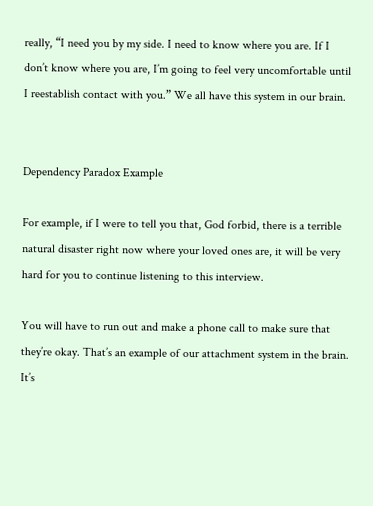really, “I need you by my side. I need to know where you are. If I don’t know where you are, I’m going to feel very uncomfortable until I reestablish contact with you.” We all have this system in our brain.


Dependency Paradox Example

For example, if I were to tell you that, God forbid, there is a terrible natural disaster right now where your loved ones are, it will be very hard for you to continue listening to this interview.

You will have to run out and make a phone call to make sure that they’re okay. That’s an example of our attachment system in the brain. It’s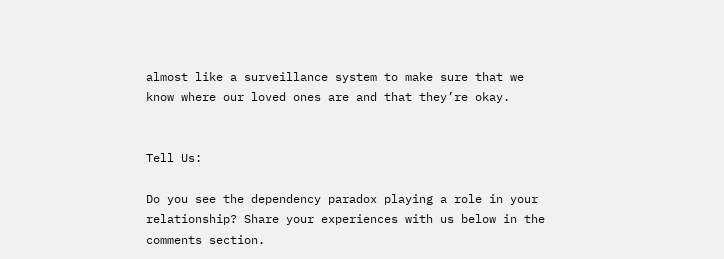almost like a surveillance system to make sure that we know where our loved ones are and that they’re okay.


Tell Us:

Do you see the dependency paradox playing a role in your relationship? Share your experiences with us below in the comments section.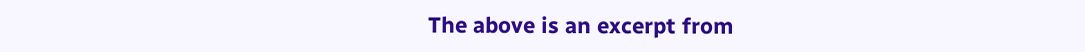The above is an excerpt from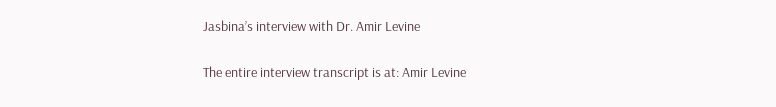Jasbina’s interview with Dr. Amir Levine

The entire interview transcript is at: Amir Levine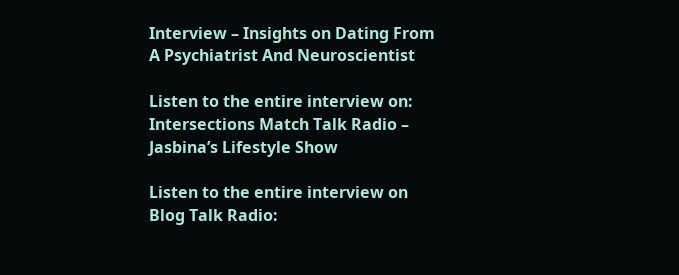Interview – Insights on Dating From A Psychiatrist And Neuroscientist

Listen to the entire interview on: Intersections Match Talk Radio – Jasbina’s Lifestyle Show

Listen to the entire interview on Blog Talk Radio: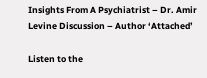Insights From A Psychiatrist – Dr. Amir Levine Discussion – Author ‘Attached’

Listen to the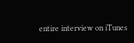entire interview on iTunes